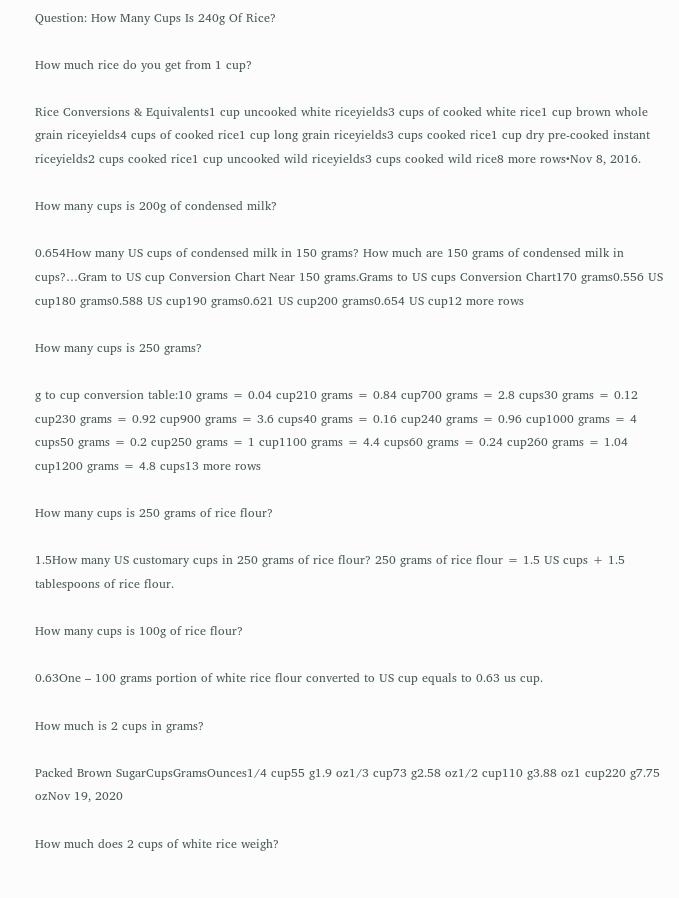Question: How Many Cups Is 240g Of Rice?

How much rice do you get from 1 cup?

Rice Conversions & Equivalents1 cup uncooked white riceyields3 cups of cooked white rice1 cup brown whole grain riceyields4 cups of cooked rice1 cup long grain riceyields3 cups cooked rice1 cup dry pre-cooked instant riceyields2 cups cooked rice1 cup uncooked wild riceyields3 cups cooked wild rice8 more rows•Nov 8, 2016.

How many cups is 200g of condensed milk?

0.654How many US cups of condensed milk in 150 grams? How much are 150 grams of condensed milk in cups?…Gram to US cup Conversion Chart Near 150 grams.Grams to US cups Conversion Chart170 grams0.556 US cup180 grams0.588 US cup190 grams0.621 US cup200 grams0.654 US cup12 more rows

How many cups is 250 grams?

g to cup conversion table:10 grams = 0.04 cup210 grams = 0.84 cup700 grams = 2.8 cups30 grams = 0.12 cup230 grams = 0.92 cup900 grams = 3.6 cups40 grams = 0.16 cup240 grams = 0.96 cup1000 grams = 4 cups50 grams = 0.2 cup250 grams = 1 cup1100 grams = 4.4 cups60 grams = 0.24 cup260 grams = 1.04 cup1200 grams = 4.8 cups13 more rows

How many cups is 250 grams of rice flour?

1.5How many US customary cups in 250 grams of rice flour? 250 grams of rice flour = 1.5 US cups + 1.5 tablespoons of rice flour.

How many cups is 100g of rice flour?

0.63One – 100 grams portion of white rice flour converted to US cup equals to 0.63 us cup.

How much is 2 cups in grams?

Packed Brown SugarCupsGramsOunces1/4 cup55 g1.9 oz1/3 cup73 g2.58 oz1/2 cup110 g3.88 oz1 cup220 g7.75 ozNov 19, 2020

How much does 2 cups of white rice weigh?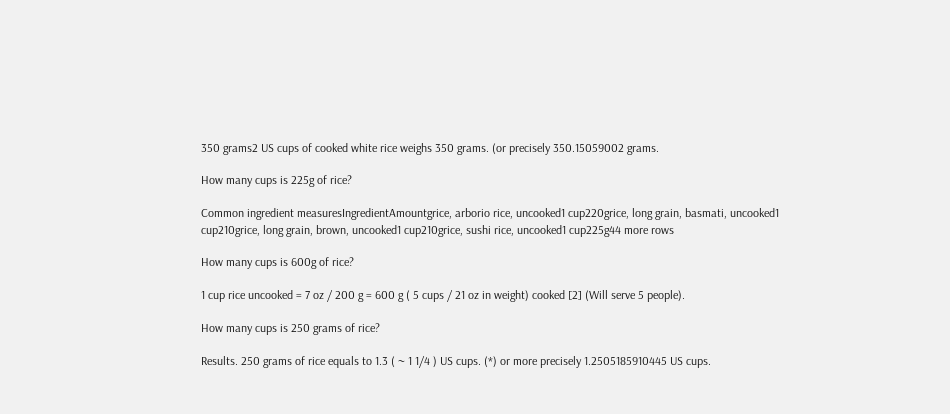350 grams2 US cups of cooked white rice weighs 350 grams. (or precisely 350.15059002 grams.

How many cups is 225g of rice?

Common ingredient measuresIngredientAmountgrice, arborio rice, uncooked1 cup220grice, long grain, basmati, uncooked1 cup210grice, long grain, brown, uncooked1 cup210grice, sushi rice, uncooked1 cup225g44 more rows

How many cups is 600g of rice?

1 cup rice uncooked = 7 oz / 200 g = 600 g ( 5 cups / 21 oz in weight) cooked [2] (Will serve 5 people).

How many cups is 250 grams of rice?

Results. 250 grams of rice equals to 1.3 ( ~ 1 1/4 ) US cups. (*) or more precisely 1.2505185910445 US cups.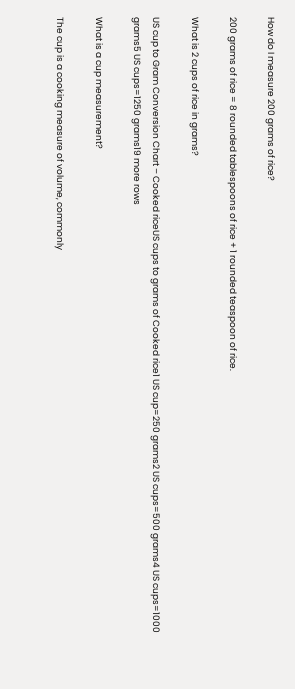How do I measure 200 grams of rice?

200 grams of rice = 8 rounded tablespoons of rice + 1 rounded teaspoon of rice.

What is 2 cups of rice in grams?

US cup to Gram Conversion Chart – Cooked riceUS cups to grams of Cooked rice1 US cup=250 grams2 US cups=500 grams4 US cups=1000 grams5 US cups=1250 grams19 more rows

What is a cup measurement?

The cup is a cooking measure of volume, commonly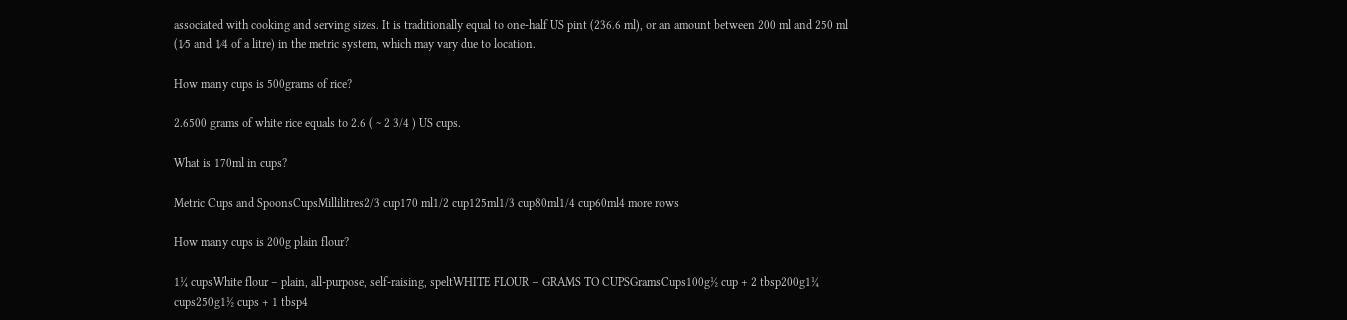associated with cooking and serving sizes. It is traditionally equal to one-half US pint (236.6 ml), or an amount between 200 ml and 250 ml (1⁄5 and 1⁄4 of a litre) in the metric system, which may vary due to location.

How many cups is 500grams of rice?

2.6500 grams of white rice equals to 2.6 ( ~ 2 3/4 ) US cups.

What is 170ml in cups?

Metric Cups and SpoonsCupsMillilitres2/3 cup170 ml1/2 cup125ml1/3 cup80ml1/4 cup60ml4 more rows

How many cups is 200g plain flour?

1¼ cupsWhite flour – plain, all-purpose, self-raising, speltWHITE FLOUR – GRAMS TO CUPSGramsCups100g½ cup + 2 tbsp200g1¼ cups250g1½ cups + 1 tbsp4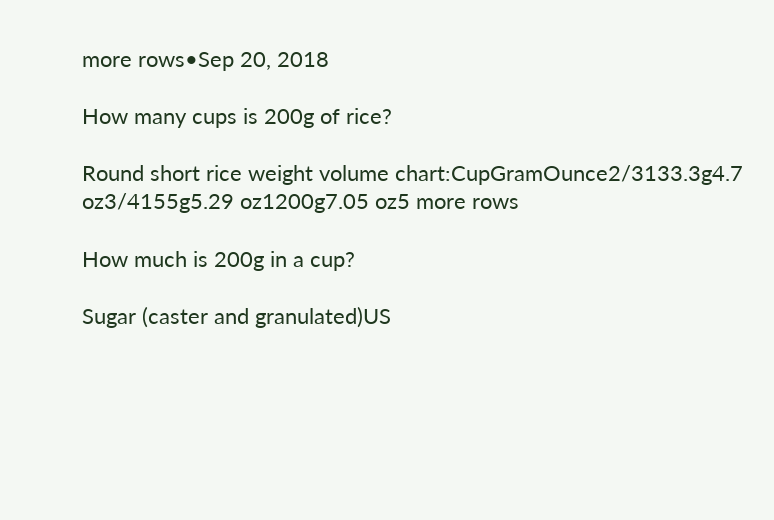more rows•Sep 20, 2018

How many cups is 200g of rice?

Round short rice weight volume chart:CupGramOunce2/3133.3g4.7 oz3/4155g5.29 oz1200g7.05 oz5 more rows

How much is 200g in a cup?

Sugar (caster and granulated)US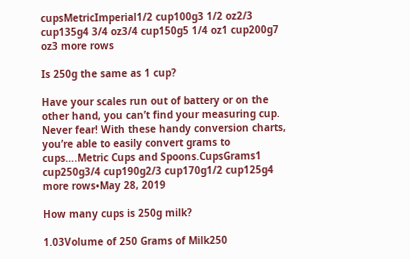cupsMetricImperial1/2 cup100g3 1/2 oz2/3 cup135g4 3/4 oz3/4 cup150g5 1/4 oz1 cup200g7 oz3 more rows

Is 250g the same as 1 cup?

Have your scales run out of battery or on the other hand, you can’t find your measuring cup. Never fear! With these handy conversion charts, you’re able to easily convert grams to cups….Metric Cups and Spoons.CupsGrams1 cup250g3/4 cup190g2/3 cup170g1/2 cup125g4 more rows•May 28, 2019

How many cups is 250g milk?

1.03Volume of 250 Grams of Milk250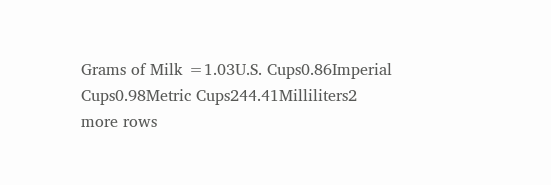Grams of Milk =1.03U.S. Cups0.86Imperial Cups0.98Metric Cups244.41Milliliters2 more rows